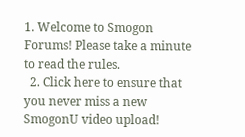1. Welcome to Smogon Forums! Please take a minute to read the rules.
  2. Click here to ensure that you never miss a new SmogonU video upload!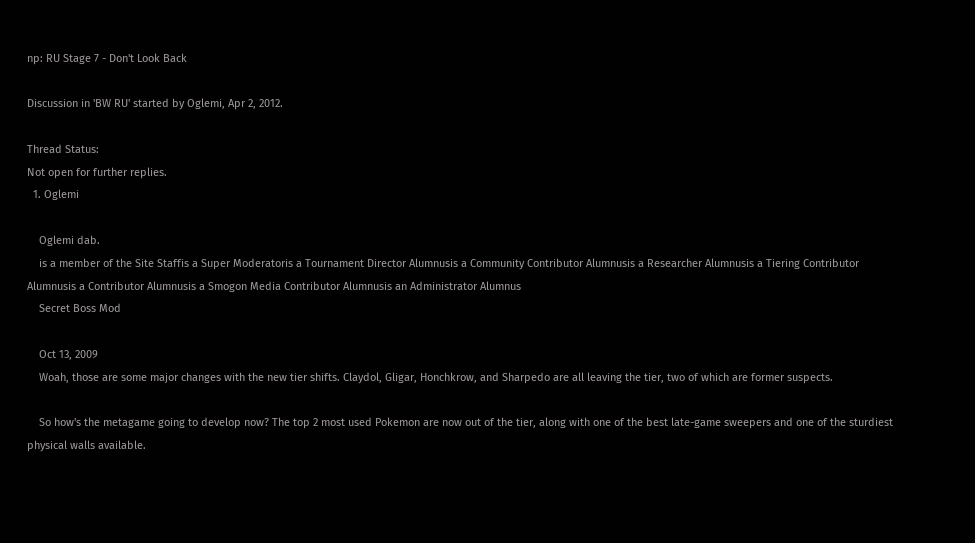np: RU Stage 7 - Don't Look Back

Discussion in 'BW RU' started by Oglemi, Apr 2, 2012.

Thread Status:
Not open for further replies.
  1. Oglemi

    Oglemi dab.
    is a member of the Site Staffis a Super Moderatoris a Tournament Director Alumnusis a Community Contributor Alumnusis a Researcher Alumnusis a Tiering Contributor Alumnusis a Contributor Alumnusis a Smogon Media Contributor Alumnusis an Administrator Alumnus
    Secret Boss Mod

    Oct 13, 2009
    Woah, those are some major changes with the new tier shifts. Claydol, Gligar, Honchkrow, and Sharpedo are all leaving the tier, two of which are former suspects.

    So how's the metagame going to develop now? The top 2 most used Pokemon are now out of the tier, along with one of the best late-game sweepers and one of the sturdiest physical walls available.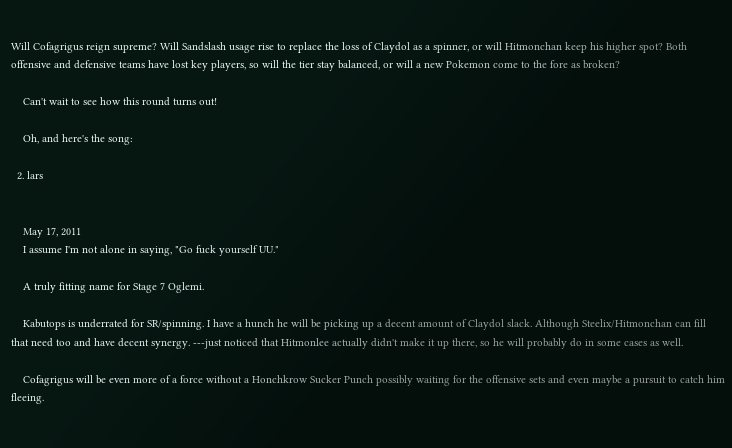Will Cofagrigus reign supreme? Will Sandslash usage rise to replace the loss of Claydol as a spinner, or will Hitmonchan keep his higher spot? Both offensive and defensive teams have lost key players, so will the tier stay balanced, or will a new Pokemon come to the fore as broken?

    Can't wait to see how this round turns out!

    Oh, and here's the song:

  2. lars


    May 17, 2011
    I assume I'm not alone in saying, "Go fuck yourself UU."

    A truly fitting name for Stage 7 Oglemi.

    Kabutops is underrated for SR/spinning. I have a hunch he will be picking up a decent amount of Claydol slack. Although Steelix/Hitmonchan can fill that need too and have decent synergy. ---just noticed that Hitmonlee actually didn't make it up there, so he will probably do in some cases as well.

    Cofagrigus will be even more of a force without a Honchkrow Sucker Punch possibly waiting for the offensive sets and even maybe a pursuit to catch him fleeing.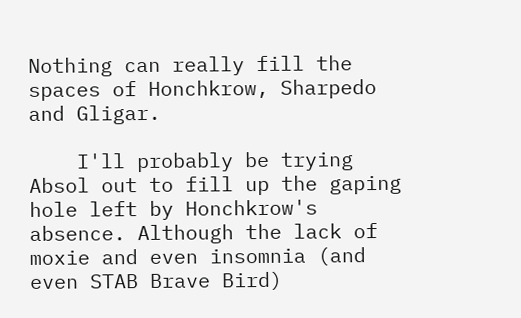Nothing can really fill the spaces of Honchkrow, Sharpedo and Gligar.

    I'll probably be trying Absol out to fill up the gaping hole left by Honchkrow's absence. Although the lack of moxie and even insomnia (and even STAB Brave Bird)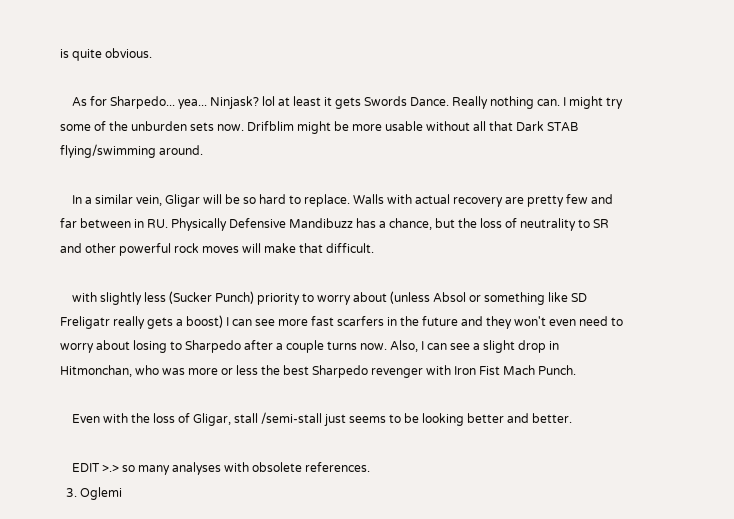is quite obvious.

    As for Sharpedo... yea... Ninjask? lol at least it gets Swords Dance. Really nothing can. I might try some of the unburden sets now. Drifblim might be more usable without all that Dark STAB flying/swimming around.

    In a similar vein, Gligar will be so hard to replace. Walls with actual recovery are pretty few and far between in RU. Physically Defensive Mandibuzz has a chance, but the loss of neutrality to SR and other powerful rock moves will make that difficult.

    with slightly less (Sucker Punch) priority to worry about (unless Absol or something like SD Freligatr really gets a boost) I can see more fast scarfers in the future and they won't even need to worry about losing to Sharpedo after a couple turns now. Also, I can see a slight drop in Hitmonchan, who was more or less the best Sharpedo revenger with Iron Fist Mach Punch.

    Even with the loss of Gligar, stall /semi-stall just seems to be looking better and better.

    EDIT >.> so many analyses with obsolete references.
  3. Oglemi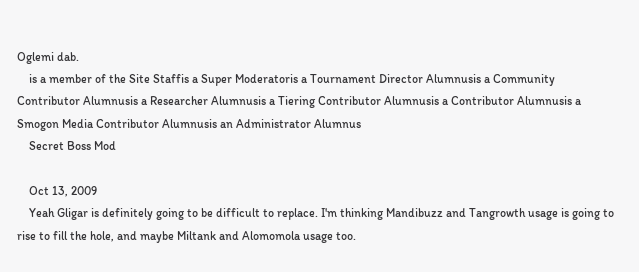Oglemi dab.
    is a member of the Site Staffis a Super Moderatoris a Tournament Director Alumnusis a Community Contributor Alumnusis a Researcher Alumnusis a Tiering Contributor Alumnusis a Contributor Alumnusis a Smogon Media Contributor Alumnusis an Administrator Alumnus
    Secret Boss Mod

    Oct 13, 2009
    Yeah Gligar is definitely going to be difficult to replace. I'm thinking Mandibuzz and Tangrowth usage is going to rise to fill the hole, and maybe Miltank and Alomomola usage too.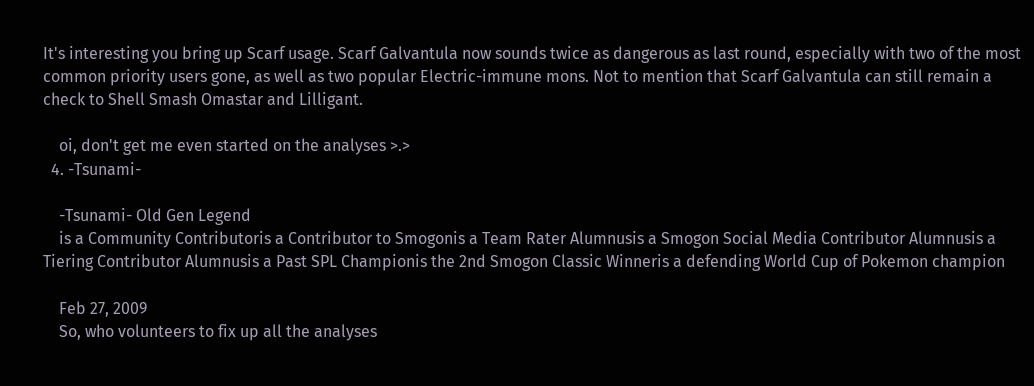It's interesting you bring up Scarf usage. Scarf Galvantula now sounds twice as dangerous as last round, especially with two of the most common priority users gone, as well as two popular Electric-immune mons. Not to mention that Scarf Galvantula can still remain a check to Shell Smash Omastar and Lilligant.

    oi, don't get me even started on the analyses >.>
  4. -Tsunami-

    -Tsunami- Old Gen Legend
    is a Community Contributoris a Contributor to Smogonis a Team Rater Alumnusis a Smogon Social Media Contributor Alumnusis a Tiering Contributor Alumnusis a Past SPL Championis the 2nd Smogon Classic Winneris a defending World Cup of Pokemon champion

    Feb 27, 2009
    So, who volunteers to fix up all the analyses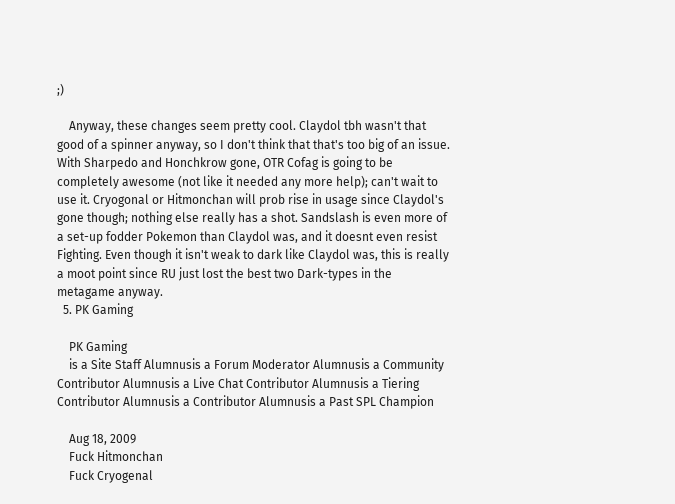;)

    Anyway, these changes seem pretty cool. Claydol tbh wasn't that good of a spinner anyway, so I don't think that that's too big of an issue. With Sharpedo and Honchkrow gone, OTR Cofag is going to be completely awesome (not like it needed any more help); can't wait to use it. Cryogonal or Hitmonchan will prob rise in usage since Claydol's gone though; nothing else really has a shot. Sandslash is even more of a set-up fodder Pokemon than Claydol was, and it doesnt even resist Fighting. Even though it isn't weak to dark like Claydol was, this is really a moot point since RU just lost the best two Dark-types in the metagame anyway.
  5. PK Gaming

    PK Gaming
    is a Site Staff Alumnusis a Forum Moderator Alumnusis a Community Contributor Alumnusis a Live Chat Contributor Alumnusis a Tiering Contributor Alumnusis a Contributor Alumnusis a Past SPL Champion

    Aug 18, 2009
    Fuck Hitmonchan
    Fuck Cryogenal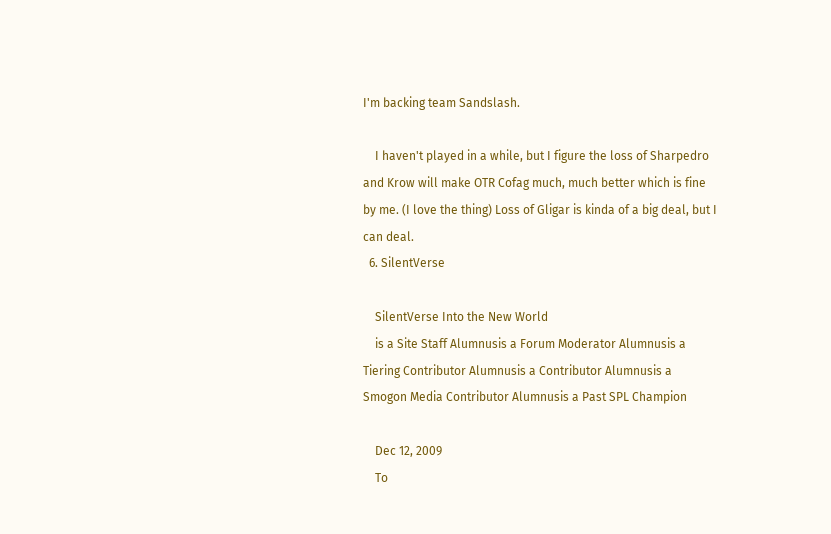I'm backing team Sandslash.

    I haven't played in a while, but I figure the loss of Sharpedro and Krow will make OTR Cofag much, much better which is fine by me. (I love the thing) Loss of Gligar is kinda of a big deal, but I can deal.
  6. SilentVerse

    SilentVerse Into the New World
    is a Site Staff Alumnusis a Forum Moderator Alumnusis a Tiering Contributor Alumnusis a Contributor Alumnusis a Smogon Media Contributor Alumnusis a Past SPL Champion

    Dec 12, 2009
    To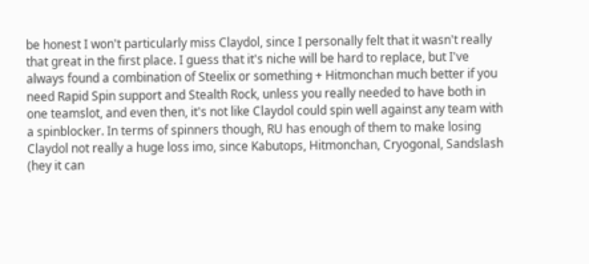be honest I won't particularly miss Claydol, since I personally felt that it wasn't really that great in the first place. I guess that it's niche will be hard to replace, but I've always found a combination of Steelix or something + Hitmonchan much better if you need Rapid Spin support and Stealth Rock, unless you really needed to have both in one teamslot, and even then, it's not like Claydol could spin well against any team with a spinblocker. In terms of spinners though, RU has enough of them to make losing Claydol not really a huge loss imo, since Kabutops, Hitmonchan, Cryogonal, Sandslash (hey it can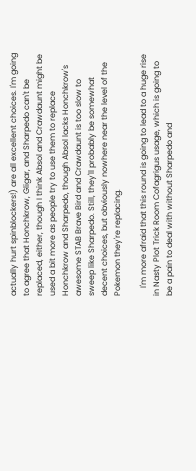actually hurt spinblockers!) are all excellent choices. I'm going to agree that Honchkrow, Gligar, and Sharpedo can't be replaced, either, though I think Absol and Crawdaunt might be used a bit more as people try to use them to replace Honchkrow and Sharpedo, though Absol lacks Honchkrow's awesome STAB Brave Bird and Crawdaunt is too slow to sweep like Sharpedo. Still, they'll probably be somewhat decent choices, but obviously nowhere near the level of the Pokemon they're replacing.

    I'm more afraid that this round is going to lead to a huge rise in Nasty Plot Trick Room Cofagrigus usage, which is going to be a pain to deal with without Sharpedo and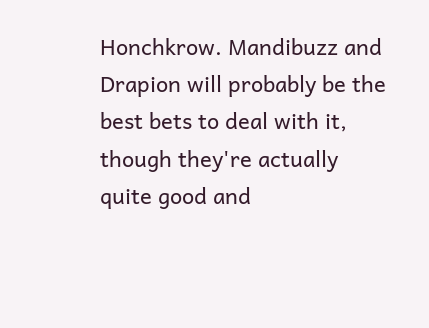Honchkrow. Mandibuzz and Drapion will probably be the best bets to deal with it, though they're actually quite good and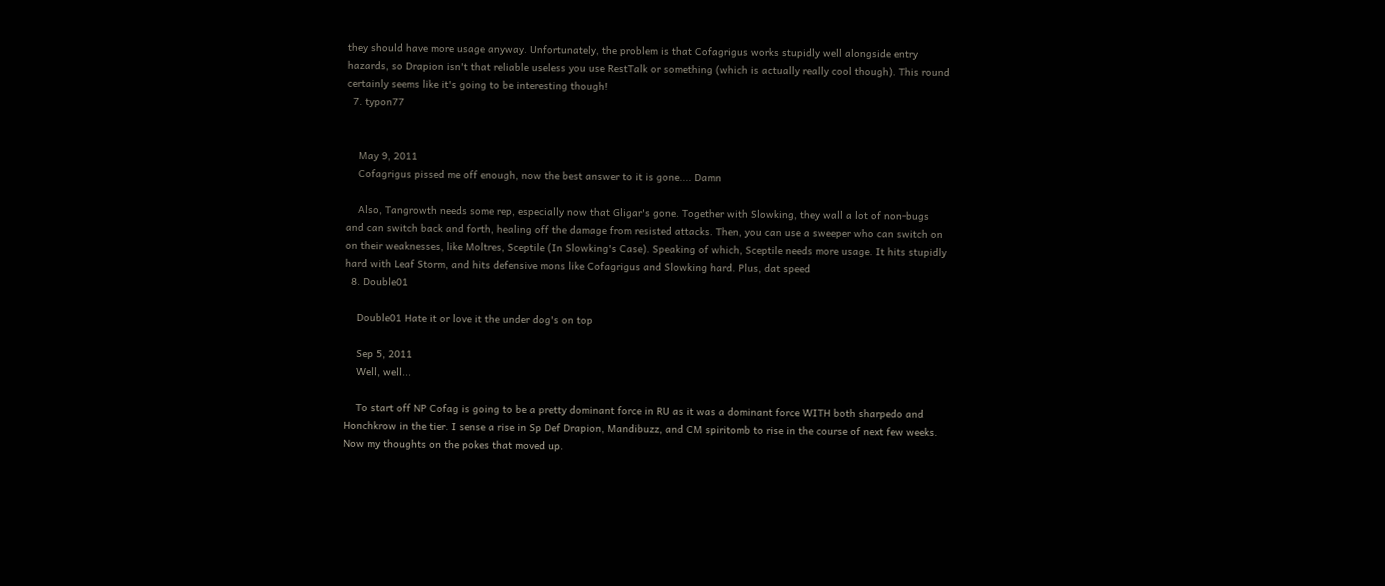they should have more usage anyway. Unfortunately, the problem is that Cofagrigus works stupidly well alongside entry hazards, so Drapion isn't that reliable useless you use RestTalk or something (which is actually really cool though). This round certainly seems like it's going to be interesting though!
  7. typon77


    May 9, 2011
    Cofagrigus pissed me off enough, now the best answer to it is gone.... Damn

    Also, Tangrowth needs some rep, especially now that Gligar's gone. Together with Slowking, they wall a lot of non-bugs and can switch back and forth, healing off the damage from resisted attacks. Then, you can use a sweeper who can switch on on their weaknesses, like Moltres, Sceptile (In Slowking's Case). Speaking of which, Sceptile needs more usage. It hits stupidly hard with Leaf Storm, and hits defensive mons like Cofagrigus and Slowking hard. Plus, dat speed
  8. Double01

    Double01 Hate it or love it the under dog's on top

    Sep 5, 2011
    Well, well...

    To start off NP Cofag is going to be a pretty dominant force in RU as it was a dominant force WITH both sharpedo and Honchkrow in the tier. I sense a rise in Sp Def Drapion, Mandibuzz, and CM spiritomb to rise in the course of next few weeks. Now my thoughts on the pokes that moved up.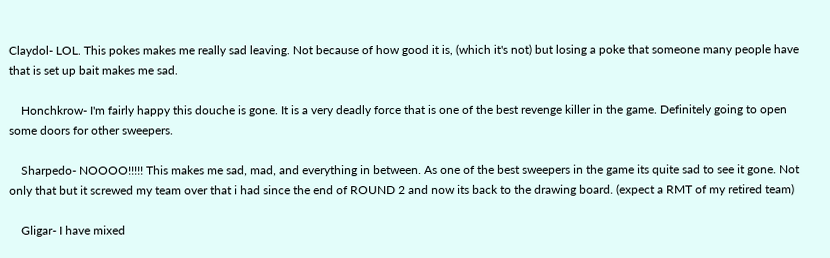Claydol- LOL. This pokes makes me really sad leaving. Not because of how good it is, (which it's not) but losing a poke that someone many people have that is set up bait makes me sad.

    Honchkrow- I'm fairly happy this douche is gone. It is a very deadly force that is one of the best revenge killer in the game. Definitely going to open some doors for other sweepers.

    Sharpedo- NOOOO!!!!! This makes me sad, mad, and everything in between. As one of the best sweepers in the game its quite sad to see it gone. Not only that but it screwed my team over that i had since the end of ROUND 2 and now its back to the drawing board. (expect a RMT of my retired team)

    Gligar- I have mixed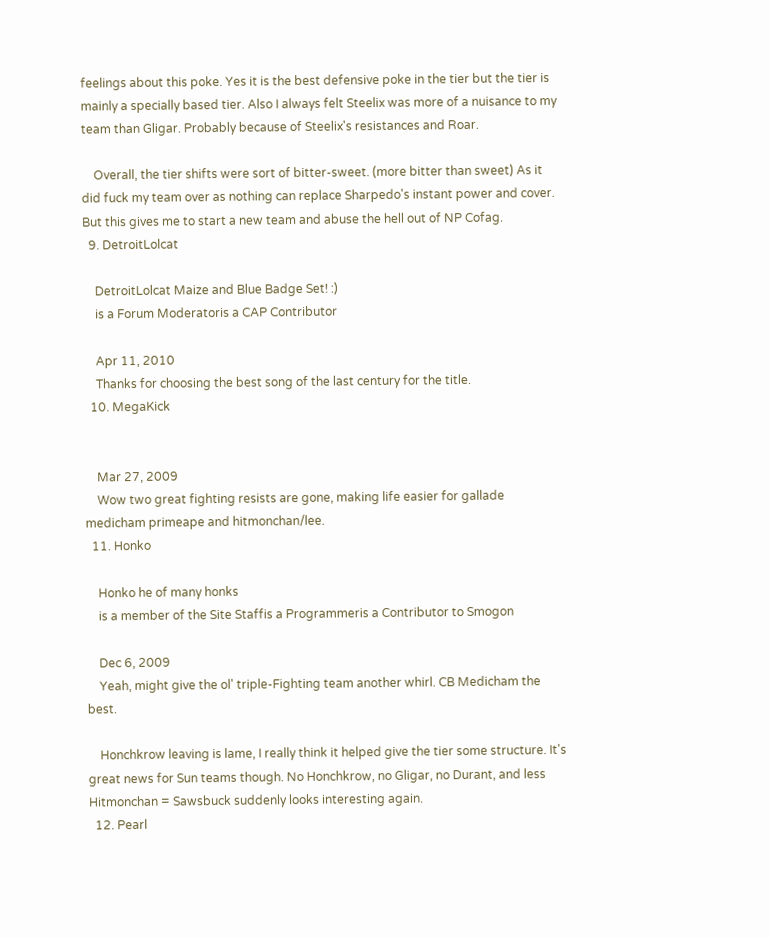feelings about this poke. Yes it is the best defensive poke in the tier but the tier is mainly a specially based tier. Also I always felt Steelix was more of a nuisance to my team than Gligar. Probably because of Steelix's resistances and Roar.

    Overall, the tier shifts were sort of bitter-sweet. (more bitter than sweet) As it did fuck my team over as nothing can replace Sharpedo's instant power and cover. But this gives me to start a new team and abuse the hell out of NP Cofag.
  9. DetroitLolcat

    DetroitLolcat Maize and Blue Badge Set! :)
    is a Forum Moderatoris a CAP Contributor

    Apr 11, 2010
    Thanks for choosing the best song of the last century for the title.
  10. MegaKick


    Mar 27, 2009
    Wow two great fighting resists are gone, making life easier for gallade medicham primeape and hitmonchan/lee.
  11. Honko

    Honko he of many honks
    is a member of the Site Staffis a Programmeris a Contributor to Smogon

    Dec 6, 2009
    Yeah, might give the ol' triple-Fighting team another whirl. CB Medicham the best.

    Honchkrow leaving is lame, I really think it helped give the tier some structure. It's great news for Sun teams though. No Honchkrow, no Gligar, no Durant, and less Hitmonchan = Sawsbuck suddenly looks interesting again.
  12. Pearl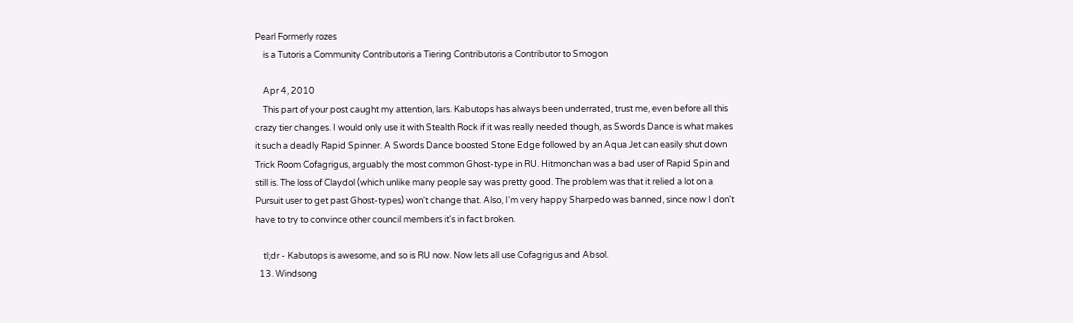Pearl Formerly rozes
    is a Tutoris a Community Contributoris a Tiering Contributoris a Contributor to Smogon

    Apr 4, 2010
    This part of your post caught my attention, lars. Kabutops has always been underrated, trust me, even before all this crazy tier changes. I would only use it with Stealth Rock if it was really needed though, as Swords Dance is what makes it such a deadly Rapid Spinner. A Swords Dance boosted Stone Edge followed by an Aqua Jet can easily shut down Trick Room Cofagrigus, arguably the most common Ghost-type in RU. Hitmonchan was a bad user of Rapid Spin and still is. The loss of Claydol (which unlike many people say was pretty good. The problem was that it relied a lot on a Pursuit user to get past Ghost-types) won't change that. Also, I'm very happy Sharpedo was banned, since now I don't have to try to convince other council members it's in fact broken.

    tl;dr - Kabutops is awesome, and so is RU now. Now lets all use Cofagrigus and Absol.
  13. Windsong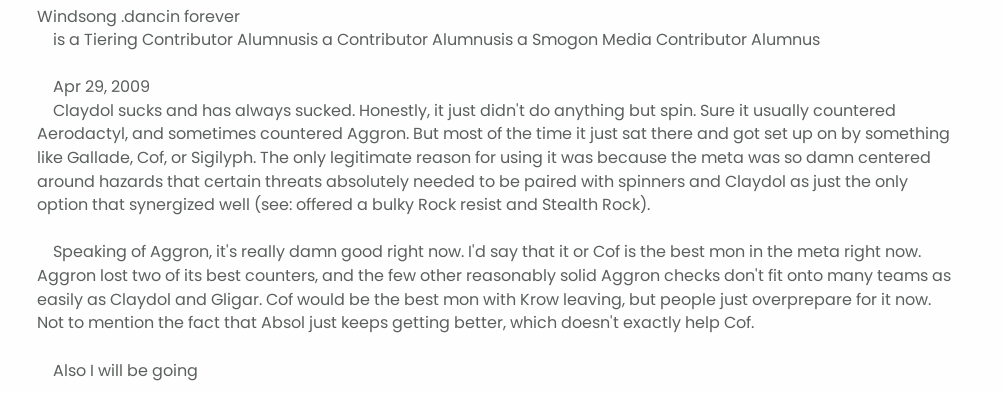Windsong .dancin forever
    is a Tiering Contributor Alumnusis a Contributor Alumnusis a Smogon Media Contributor Alumnus

    Apr 29, 2009
    Claydol sucks and has always sucked. Honestly, it just didn't do anything but spin. Sure it usually countered Aerodactyl, and sometimes countered Aggron. But most of the time it just sat there and got set up on by something like Gallade, Cof, or Sigilyph. The only legitimate reason for using it was because the meta was so damn centered around hazards that certain threats absolutely needed to be paired with spinners and Claydol as just the only option that synergized well (see: offered a bulky Rock resist and Stealth Rock).

    Speaking of Aggron, it's really damn good right now. I'd say that it or Cof is the best mon in the meta right now. Aggron lost two of its best counters, and the few other reasonably solid Aggron checks don't fit onto many teams as easily as Claydol and Gligar. Cof would be the best mon with Krow leaving, but people just overprepare for it now. Not to mention the fact that Absol just keeps getting better, which doesn't exactly help Cof.

    Also I will be going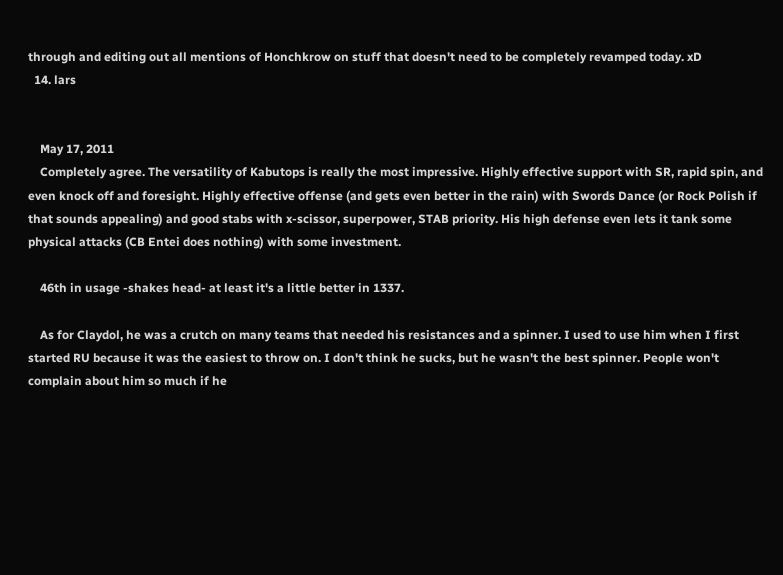through and editing out all mentions of Honchkrow on stuff that doesn't need to be completely revamped today. xD
  14. lars


    May 17, 2011
    Completely agree. The versatility of Kabutops is really the most impressive. Highly effective support with SR, rapid spin, and even knock off and foresight. Highly effective offense (and gets even better in the rain) with Swords Dance (or Rock Polish if that sounds appealing) and good stabs with x-scissor, superpower, STAB priority. His high defense even lets it tank some physical attacks (CB Entei does nothing) with some investment.

    46th in usage -shakes head- at least it's a little better in 1337.

    As for Claydol, he was a crutch on many teams that needed his resistances and a spinner. I used to use him when I first started RU because it was the easiest to throw on. I don't think he sucks, but he wasn't the best spinner. People won't complain about him so much if he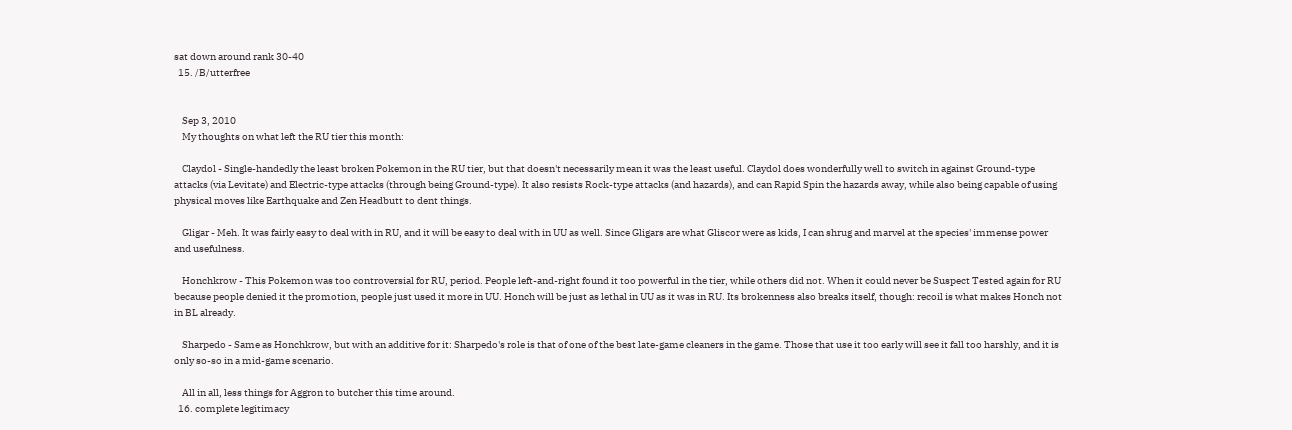sat down around rank 30-40
  15. /B/utterfree


    Sep 3, 2010
    My thoughts on what left the RU tier this month:

    Claydol - Single-handedly the least broken Pokemon in the RU tier, but that doesn't necessarily mean it was the least useful. Claydol does wonderfully well to switch in against Ground-type attacks (via Levitate) and Electric-type attacks (through being Ground-type). It also resists Rock-type attacks (and hazards), and can Rapid Spin the hazards away, while also being capable of using physical moves like Earthquake and Zen Headbutt to dent things.

    Gligar - Meh. It was fairly easy to deal with in RU, and it will be easy to deal with in UU as well. Since Gligars are what Gliscor were as kids, I can shrug and marvel at the species' immense power and usefulness.

    Honchkrow - This Pokemon was too controversial for RU, period. People left-and-right found it too powerful in the tier, while others did not. When it could never be Suspect Tested again for RU because people denied it the promotion, people just used it more in UU. Honch will be just as lethal in UU as it was in RU. Its brokenness also breaks itself, though: recoil is what makes Honch not in BL already.

    Sharpedo - Same as Honchkrow, but with an additive for it: Sharpedo's role is that of one of the best late-game cleaners in the game. Those that use it too early will see it fall too harshly, and it is only so-so in a mid-game scenario.

    All in all, less things for Aggron to butcher this time around.
  16. complete legitimacy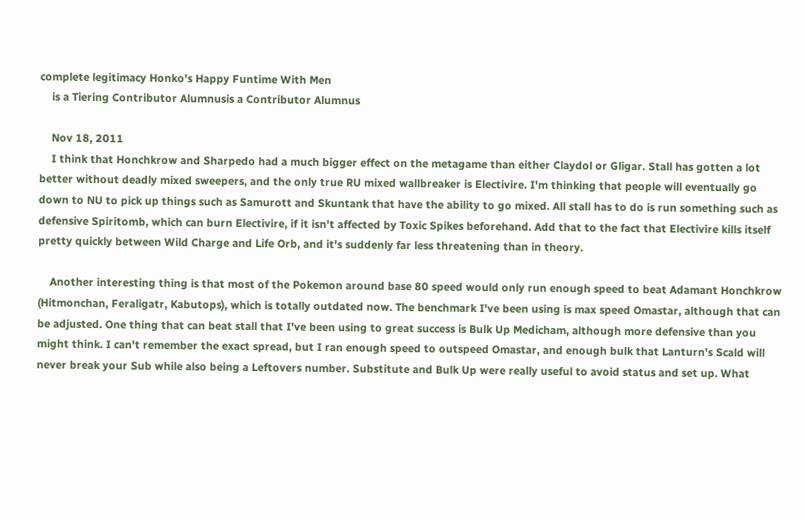complete legitimacy Honko's Happy Funtime With Men
    is a Tiering Contributor Alumnusis a Contributor Alumnus

    Nov 18, 2011
    I think that Honchkrow and Sharpedo had a much bigger effect on the metagame than either Claydol or Gligar. Stall has gotten a lot better without deadly mixed sweepers, and the only true RU mixed wallbreaker is Electivire. I'm thinking that people will eventually go down to NU to pick up things such as Samurott and Skuntank that have the ability to go mixed. All stall has to do is run something such as defensive Spiritomb, which can burn Electivire, if it isn't affected by Toxic Spikes beforehand. Add that to the fact that Electivire kills itself pretty quickly between Wild Charge and Life Orb, and it's suddenly far less threatening than in theory.

    Another interesting thing is that most of the Pokemon around base 80 speed would only run enough speed to beat Adamant Honchkrow (Hitmonchan, Feraligatr, Kabutops), which is totally outdated now. The benchmark I've been using is max speed Omastar, although that can be adjusted. One thing that can beat stall that I've been using to great success is Bulk Up Medicham, although more defensive than you might think. I can't remember the exact spread, but I ran enough speed to outspeed Omastar, and enough bulk that Lanturn's Scald will never break your Sub while also being a Leftovers number. Substitute and Bulk Up were really useful to avoid status and set up. What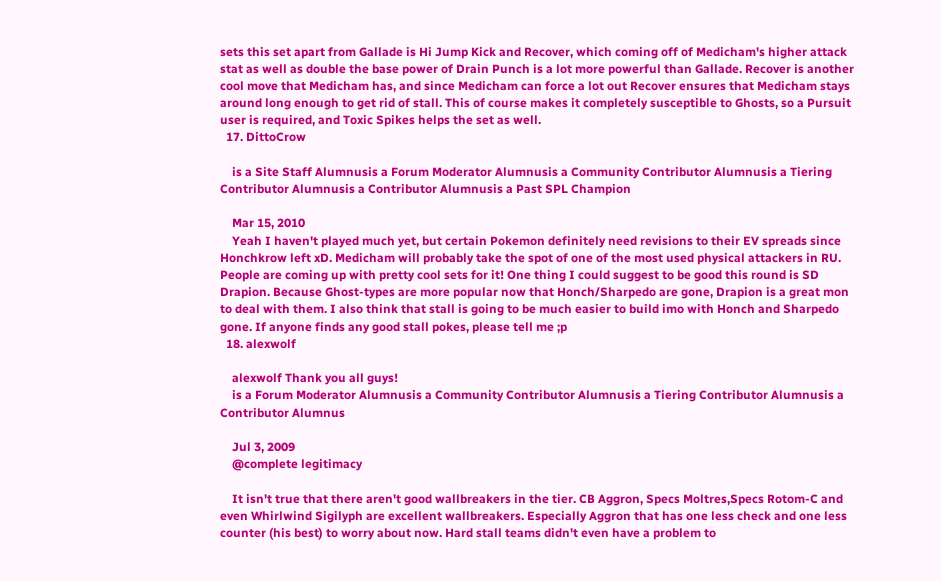sets this set apart from Gallade is Hi Jump Kick and Recover, which coming off of Medicham's higher attack stat as well as double the base power of Drain Punch is a lot more powerful than Gallade. Recover is another cool move that Medicham has, and since Medicham can force a lot out Recover ensures that Medicham stays around long enough to get rid of stall. This of course makes it completely susceptible to Ghosts, so a Pursuit user is required, and Toxic Spikes helps the set as well.
  17. DittoCrow

    is a Site Staff Alumnusis a Forum Moderator Alumnusis a Community Contributor Alumnusis a Tiering Contributor Alumnusis a Contributor Alumnusis a Past SPL Champion

    Mar 15, 2010
    Yeah I haven't played much yet, but certain Pokemon definitely need revisions to their EV spreads since Honchkrow left xD. Medicham will probably take the spot of one of the most used physical attackers in RU. People are coming up with pretty cool sets for it! One thing I could suggest to be good this round is SD Drapion. Because Ghost-types are more popular now that Honch/Sharpedo are gone, Drapion is a great mon to deal with them. I also think that stall is going to be much easier to build imo with Honch and Sharpedo gone. If anyone finds any good stall pokes, please tell me ;p
  18. alexwolf

    alexwolf Thank you all guys!
    is a Forum Moderator Alumnusis a Community Contributor Alumnusis a Tiering Contributor Alumnusis a Contributor Alumnus

    Jul 3, 2009
    @complete legitimacy

    It isn't true that there aren't good wallbreakers in the tier. CB Aggron, Specs Moltres,Specs Rotom-C and even Whirlwind Sigilyph are excellent wallbreakers. Especially Aggron that has one less check and one less counter (his best) to worry about now. Hard stall teams didn't even have a problem to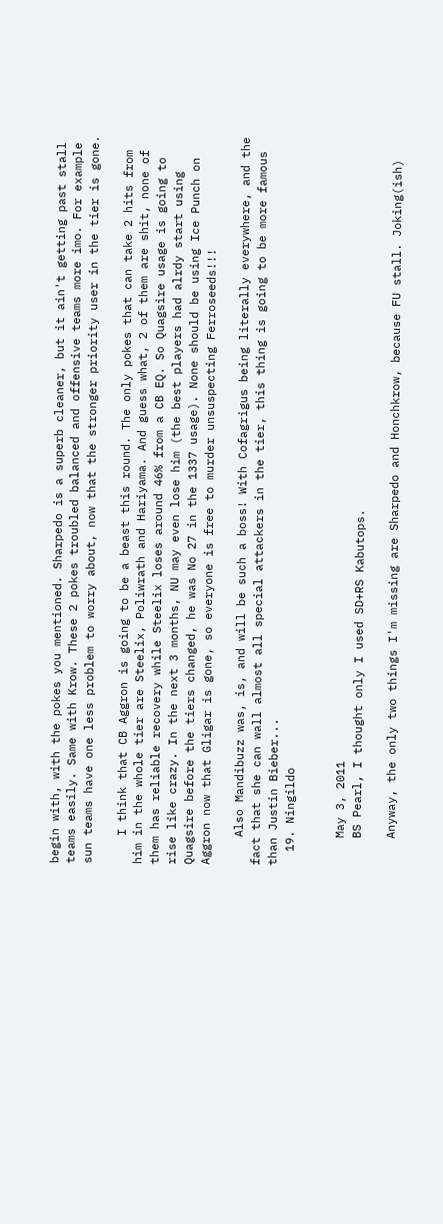begin with, with the pokes you mentioned. Sharpedo is a superb cleaner, but it ain't getting past stall teams easily. Same with Krow. These 2 pokes troubled balanced and offensive teams more imo. For example sun teams have one less problem to worry about, now that the stronger priority user in the tier is gone.

    I think that CB Aggron is going to be a beast this round. The only pokes that can take 2 hits from him in the whole tier are Steelix, Poliwrath and Hariyama. And guess what, 2 of them are shit, none of them has reliable recovery while Steelix loses around 46% from a CB EQ. So Quagsire usage is going to rise like crazy. In the next 3 months, NU may even lose him (the best players had alrdy start using Quagsire before the tiers changed, he was No 27 in the 1337 usage). None should be using Ice Punch on Aggron now that Gligar is gone, so everyone is free to murder unsuspecting Ferroseeds!!!

    Also Mandibuzz was, is, and will be such a boss! With Cofagrigus being literally everywhere, and the fact that she can wall almost all special attackers in the tier, this thing is going to be more famous than Justin Bieber...
  19. Ningildo


    May 3, 2011
    BS Pearl, I thought only I used SD+RS Kabutops.

    Anyway, the only two things I'm missing are Sharpedo and Honchkrow, because FU stall. Joking(ish)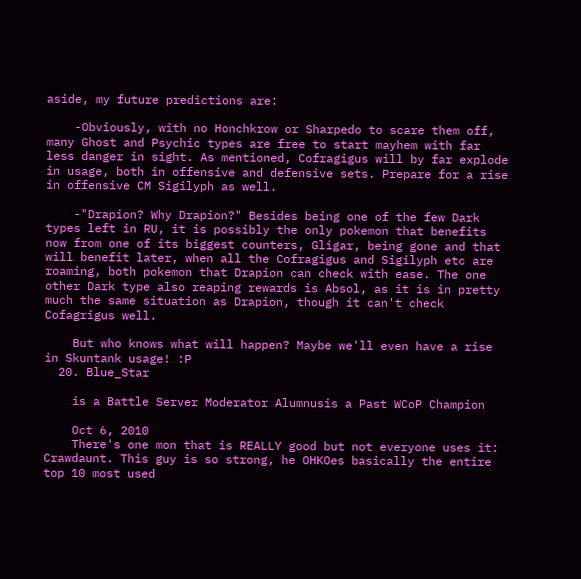aside, my future predictions are:

    -Obviously, with no Honchkrow or Sharpedo to scare them off, many Ghost and Psychic types are free to start mayhem with far less danger in sight. As mentioned, Cofragigus will by far explode in usage, both in offensive and defensive sets. Prepare for a rise in offensive CM Sigilyph as well.

    -"Drapion? Why Drapion?" Besides being one of the few Dark types left in RU, it is possibly the only pokemon that benefits now from one of its biggest counters, Gligar, being gone and that will benefit later, when all the Cofragigus and Sigilyph etc are roaming, both pokemon that Drapion can check with ease. The one other Dark type also reaping rewards is Absol, as it is in pretty much the same situation as Drapion, though it can't check Cofagrigus well.

    But who knows what will happen? Maybe we'll even have a rise in Skuntank usage! :P
  20. Blue_Star

    is a Battle Server Moderator Alumnusis a Past WCoP Champion

    Oct 6, 2010
    There's one mon that is REALLY good but not everyone uses it: Crawdaunt. This guy is so strong, he OHKOes basically the entire top 10 most used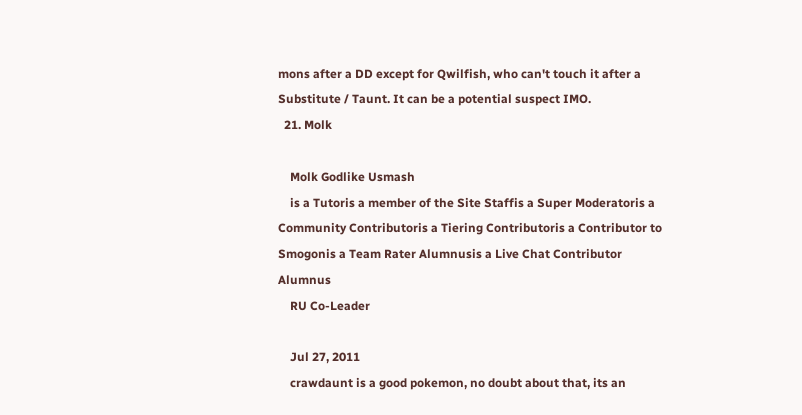mons after a DD except for Qwilfish, who can't touch it after a Substitute / Taunt. It can be a potential suspect IMO.
  21. Molk

    Molk Godlike Usmash
    is a Tutoris a member of the Site Staffis a Super Moderatoris a Community Contributoris a Tiering Contributoris a Contributor to Smogonis a Team Rater Alumnusis a Live Chat Contributor Alumnus
    RU Co-Leader

    Jul 27, 2011
    crawdaunt is a good pokemon, no doubt about that, its an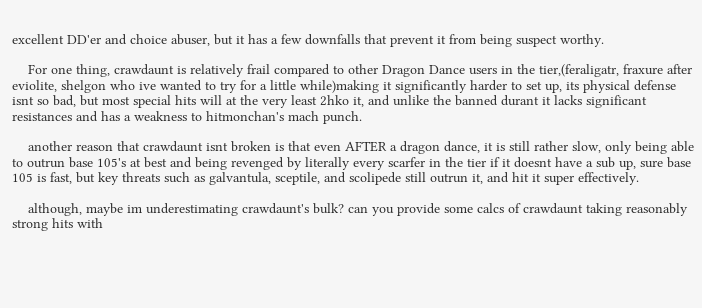excellent DD'er and choice abuser, but it has a few downfalls that prevent it from being suspect worthy.

    For one thing, crawdaunt is relatively frail compared to other Dragon Dance users in the tier,(feraligatr, fraxure after eviolite, shelgon who ive wanted to try for a little while)making it significantly harder to set up, its physical defense isnt so bad, but most special hits will at the very least 2hko it, and unlike the banned durant it lacks significant resistances and has a weakness to hitmonchan's mach punch.

    another reason that crawdaunt isnt broken is that even AFTER a dragon dance, it is still rather slow, only being able to outrun base 105's at best and being revenged by literally every scarfer in the tier if it doesnt have a sub up, sure base 105 is fast, but key threats such as galvantula, sceptile, and scolipede still outrun it, and hit it super effectively.

    although, maybe im underestimating crawdaunt's bulk? can you provide some calcs of crawdaunt taking reasonably strong hits with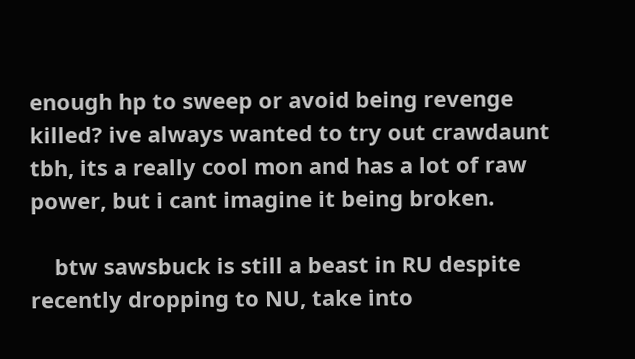enough hp to sweep or avoid being revenge killed? ive always wanted to try out crawdaunt tbh, its a really cool mon and has a lot of raw power, but i cant imagine it being broken.

    btw sawsbuck is still a beast in RU despite recently dropping to NU, take into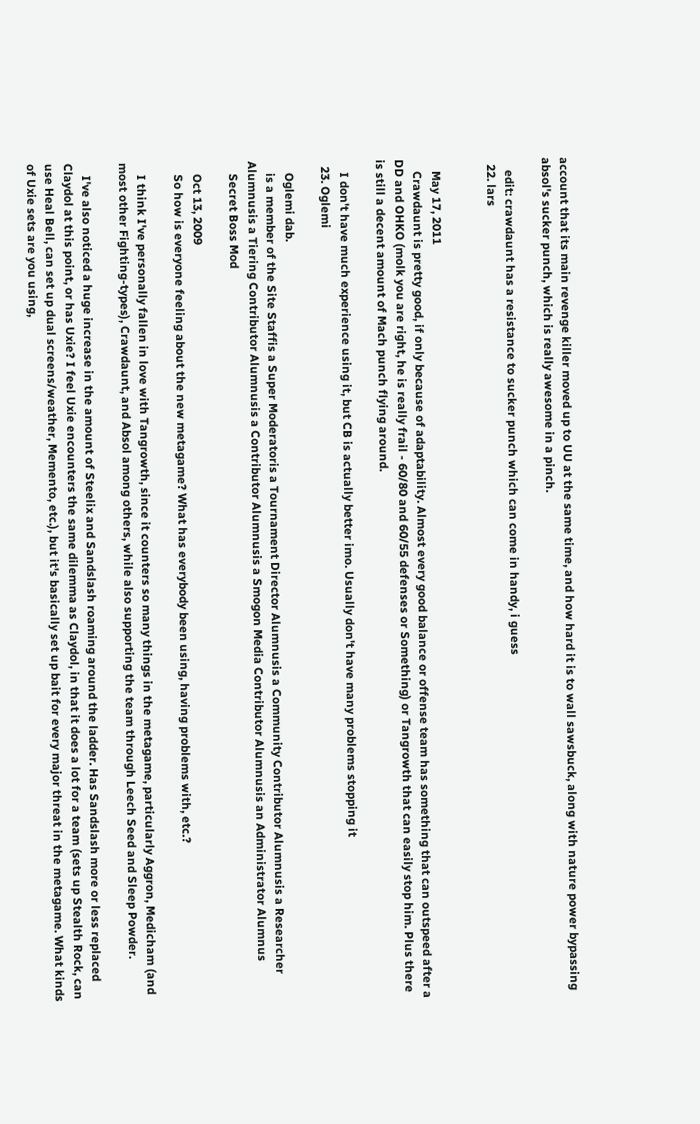account that its main revenge killer moved up to UU at the same time, and how hard it is to wall sawsbuck, along with nature power bypassing absol's sucker punch, which is really awesome in a pinch.

    edit: crawdaunt has a resistance to sucker punch which can come in handy, i guess
  22. lars


    May 17, 2011
    Crawdaunt is pretty good, if only because of adaptability. Almost every good balance or offense team has something that can outspeed after a DD and OHKO (molk you are right, he is really frail - 60/80 and 60/55 defenses or Something) or Tangrowth that can easily stop him. Plus there is still a decent amount of Mach punch flying around.

    I don't have much experience using it, but CB is actually better imo. Usually don't have many problems stopping it
  23. Oglemi

    Oglemi dab.
    is a member of the Site Staffis a Super Moderatoris a Tournament Director Alumnusis a Community Contributor Alumnusis a Researcher Alumnusis a Tiering Contributor Alumnusis a Contributor Alumnusis a Smogon Media Contributor Alumnusis an Administrator Alumnus
    Secret Boss Mod

    Oct 13, 2009
    So how is everyone feeling about the new metagame? What has everybody been using, having problems with, etc.?

    I think I've personally fallen in love with Tangrowth, since it counters so many things in the metagame, particularly Aggron, Medicham (and most other Fighting-types), Crawdaunt, and Absol among others, while also supporting the team through Leech Seed and Sleep Powder.

    I've also noticed a huge increase in the amount of Steelix and Sandslash roaming around the ladder. Has Sandslash more or less replaced Claydol at this point, or has Uxie? I feel Uxie encounters the same dilemma as Claydol, in that it does a lot for a team (sets up Stealth Rock, can use Heal Bell, can set up dual screens/weather, Memento, etc.), but it's basically set up bait for every major threat in the metagame. What kinds of Uxie sets are you using,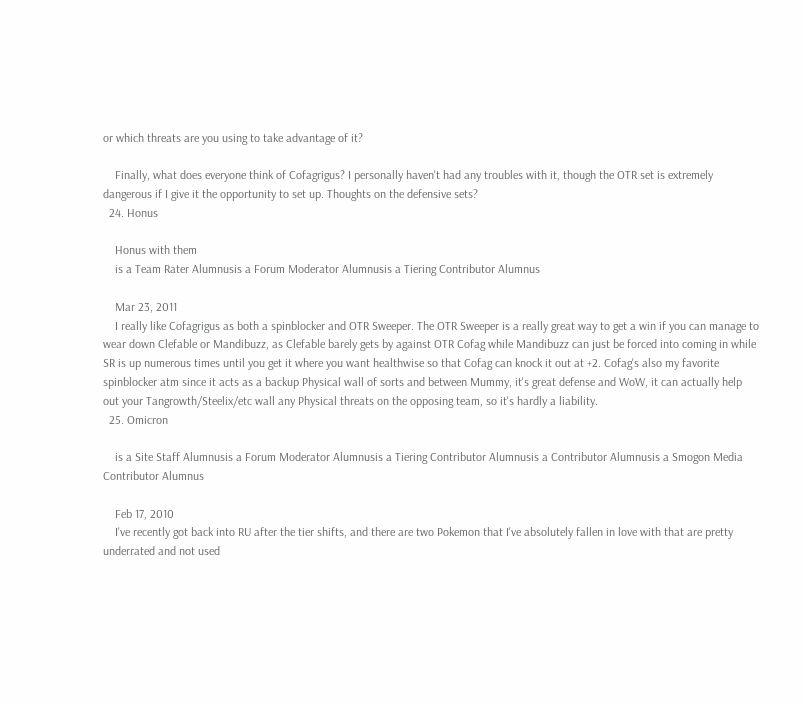or which threats are you using to take advantage of it?

    Finally, what does everyone think of Cofagrigus? I personally haven't had any troubles with it, though the OTR set is extremely dangerous if I give it the opportunity to set up. Thoughts on the defensive sets?
  24. Honus

    Honus with them
    is a Team Rater Alumnusis a Forum Moderator Alumnusis a Tiering Contributor Alumnus

    Mar 23, 2011
    I really like Cofagrigus as both a spinblocker and OTR Sweeper. The OTR Sweeper is a really great way to get a win if you can manage to wear down Clefable or Mandibuzz, as Clefable barely gets by against OTR Cofag while Mandibuzz can just be forced into coming in while SR is up numerous times until you get it where you want healthwise so that Cofag can knock it out at +2. Cofag's also my favorite spinblocker atm since it acts as a backup Physical wall of sorts and between Mummy, it's great defense and WoW, it can actually help out your Tangrowth/Steelix/etc wall any Physical threats on the opposing team, so it's hardly a liability.
  25. Omicron

    is a Site Staff Alumnusis a Forum Moderator Alumnusis a Tiering Contributor Alumnusis a Contributor Alumnusis a Smogon Media Contributor Alumnus

    Feb 17, 2010
    I've recently got back into RU after the tier shifts, and there are two Pokemon that I've absolutely fallen in love with that are pretty underrated and not used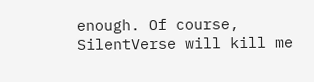enough. Of course, SilentVerse will kill me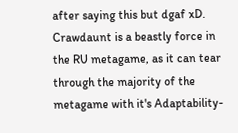after saying this but dgaf xD. Crawdaunt is a beastly force in the RU metagame, as it can tear through the majority of the metagame with it's Adaptability-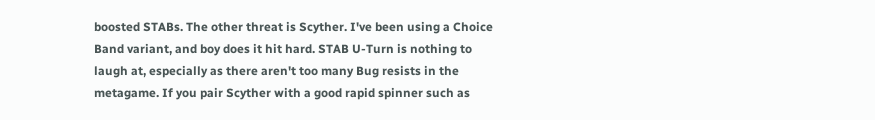boosted STABs. The other threat is Scyther. I've been using a Choice Band variant, and boy does it hit hard. STAB U-Turn is nothing to laugh at, especially as there aren't too many Bug resists in the metagame. If you pair Scyther with a good rapid spinner such as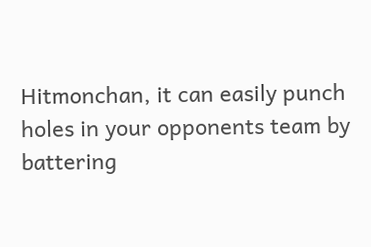Hitmonchan, it can easily punch holes in your opponents team by battering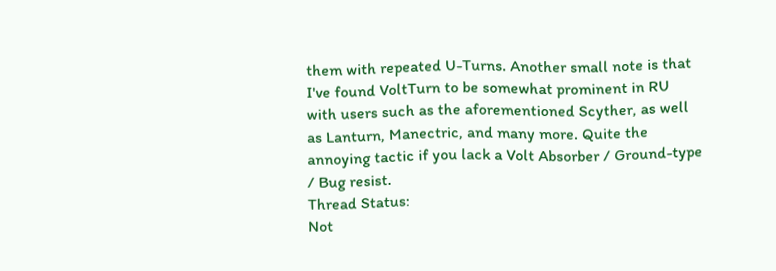them with repeated U-Turns. Another small note is that I've found VoltTurn to be somewhat prominent in RU with users such as the aforementioned Scyther, as well as Lanturn, Manectric, and many more. Quite the annoying tactic if you lack a Volt Absorber / Ground-type / Bug resist.
Thread Status:
Not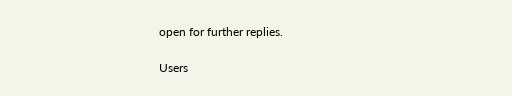open for further replies.

Users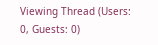Viewing Thread (Users: 0, Guests: 0)